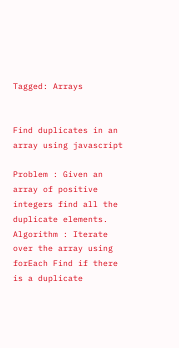Tagged: Arrays


Find duplicates in an array using javascript

Problem : Given an array of positive integers find all the duplicate elements. Algorithm : Iterate over the array using forEach Find if there is a duplicate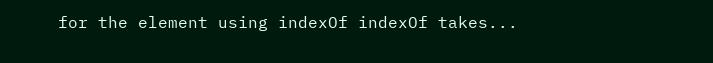for the element using indexOf indexOf takes...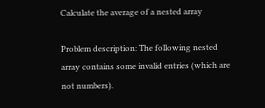Calculate the average of a nested array

Problem description: The following nested array contains some invalid entries (which are not numbers).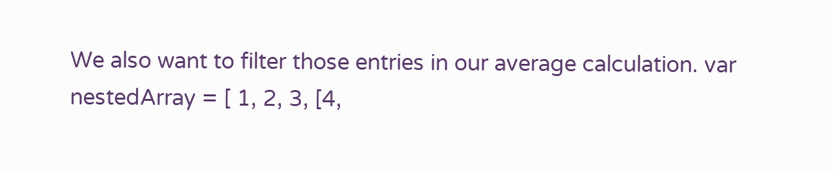We also want to filter those entries in our average calculation. var nestedArray = [ 1, 2, 3, [4,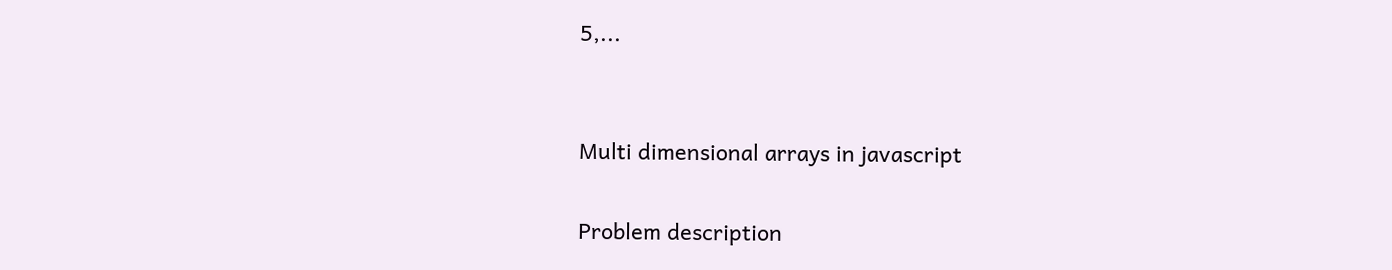5,...


Multi dimensional arrays in javascript

Problem description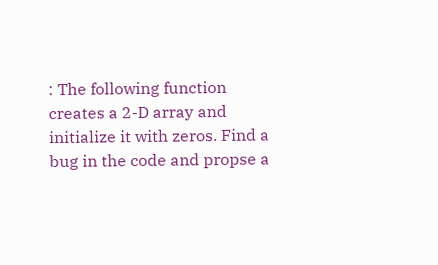: The following function creates a 2-D array and initialize it with zeros. Find a bug in the code and propse a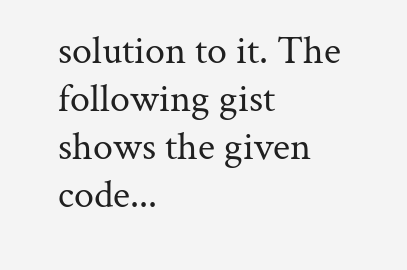solution to it. The following gist shows the given code...